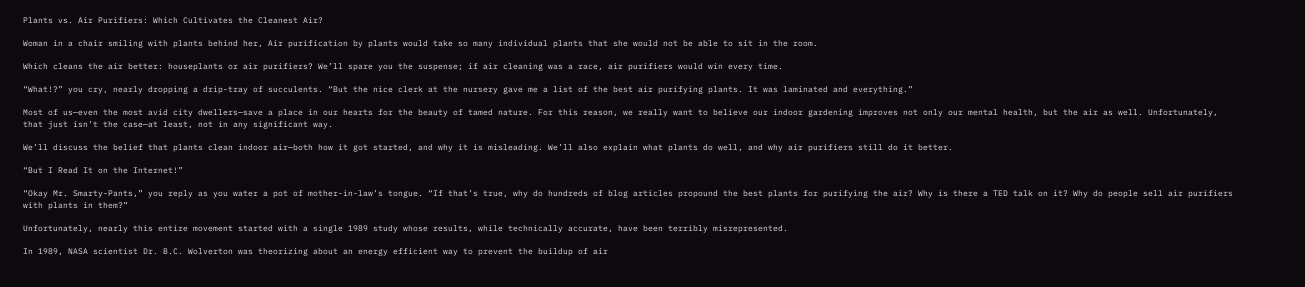Plants vs. Air Purifiers: Which Cultivates the Cleanest Air?

Woman in a chair smiling with plants behind her, Air purification by plants would take so many individual plants that she would not be able to sit in the room.

Which cleans the air better: houseplants or air purifiers? We’ll spare you the suspense; if air cleaning was a race, air purifiers would win every time.

“What!?” you cry, nearly dropping a drip-tray of succulents. “But the nice clerk at the nursery gave me a list of the best air purifying plants. It was laminated and everything.”

Most of us—even the most avid city dwellers—save a place in our hearts for the beauty of tamed nature. For this reason, we really want to believe our indoor gardening improves not only our mental health, but the air as well. Unfortunately, that just isn’t the case—at least, not in any significant way.

We’ll discuss the belief that plants clean indoor air—both how it got started, and why it is misleading. We’ll also explain what plants do well, and why air purifiers still do it better.

“But I Read It on the Internet!”

“Okay Mr. Smarty-Pants,” you reply as you water a pot of mother-in-law’s tongue. “If that’s true, why do hundreds of blog articles propound the best plants for purifying the air? Why is there a TED talk on it? Why do people sell air purifiers with plants in them?”

Unfortunately, nearly this entire movement started with a single 1989 study whose results, while technically accurate, have been terribly misrepresented.

In 1989, NASA scientist Dr. B.C. Wolverton was theorizing about an energy efficient way to prevent the buildup of air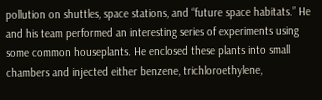pollution on shuttles, space stations, and “future space habitats.” He and his team performed an interesting series of experiments using some common houseplants. He enclosed these plants into small chambers and injected either benzene, trichloroethylene,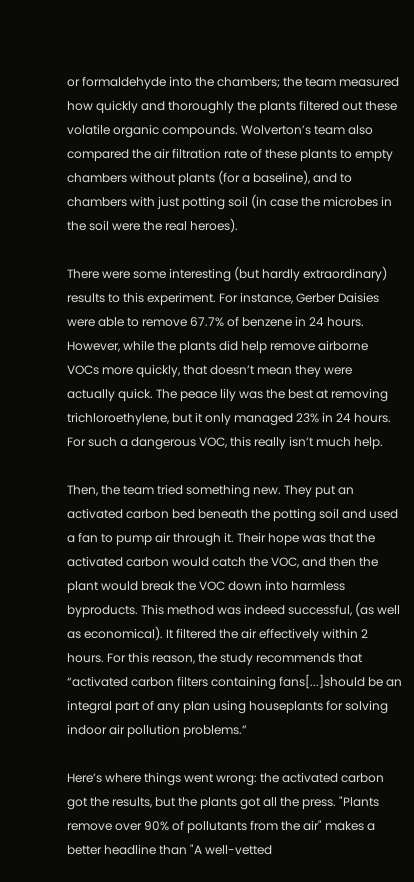or formaldehyde into the chambers; the team measured how quickly and thoroughly the plants filtered out these volatile organic compounds. Wolverton’s team also compared the air filtration rate of these plants to empty chambers without plants (for a baseline), and to chambers with just potting soil (in case the microbes in the soil were the real heroes).

There were some interesting (but hardly extraordinary) results to this experiment. For instance, Gerber Daisies were able to remove 67.7% of benzene in 24 hours. However, while the plants did help remove airborne VOCs more quickly, that doesn’t mean they were actually quick. The peace lily was the best at removing trichloroethylene, but it only managed 23% in 24 hours. For such a dangerous VOC, this really isn’t much help.

Then, the team tried something new. They put an activated carbon bed beneath the potting soil and used a fan to pump air through it. Their hope was that the activated carbon would catch the VOC, and then the plant would break the VOC down into harmless byproducts. This method was indeed successful, (as well as economical). It filtered the air effectively within 2 hours. For this reason, the study recommends that “activated carbon filters containing fans[...]should be an integral part of any plan using houseplants for solving indoor air pollution problems.”

Here’s where things went wrong: the activated carbon got the results, but the plants got all the press. "Plants remove over 90% of pollutants from the air" makes a better headline than "A well-vetted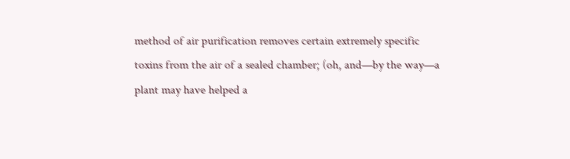method of air purification removes certain extremely specific toxins from the air of a sealed chamber; (oh, and—by the way—a plant may have helped a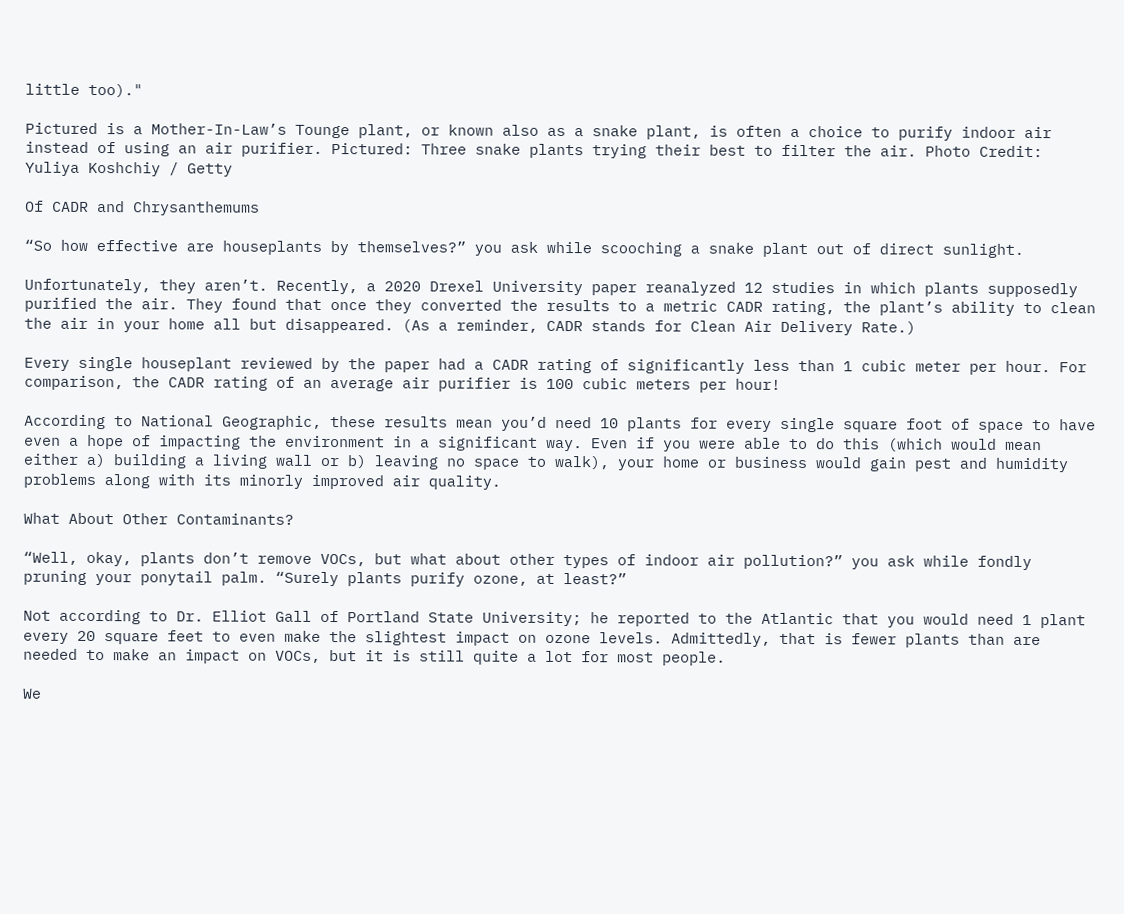little too)."

Pictured is a Mother-In-Law’s Tounge plant, or known also as a snake plant, is often a choice to purify indoor air instead of using an air purifier. Pictured: Three snake plants trying their best to filter the air. Photo Credit: Yuliya Koshchiy / Getty

Of CADR and Chrysanthemums

“So how effective are houseplants by themselves?” you ask while scooching a snake plant out of direct sunlight.

Unfortunately, they aren’t. Recently, a 2020 Drexel University paper reanalyzed 12 studies in which plants supposedly purified the air. They found that once they converted the results to a metric CADR rating, the plant’s ability to clean the air in your home all but disappeared. (As a reminder, CADR stands for Clean Air Delivery Rate.)

Every single houseplant reviewed by the paper had a CADR rating of significantly less than 1 cubic meter per hour. For comparison, the CADR rating of an average air purifier is 100 cubic meters per hour!

According to National Geographic, these results mean you’d need 10 plants for every single square foot of space to have even a hope of impacting the environment in a significant way. Even if you were able to do this (which would mean either a) building a living wall or b) leaving no space to walk), your home or business would gain pest and humidity problems along with its minorly improved air quality.

What About Other Contaminants?

“Well, okay, plants don’t remove VOCs, but what about other types of indoor air pollution?” you ask while fondly pruning your ponytail palm. “Surely plants purify ozone, at least?”

Not according to Dr. Elliot Gall of Portland State University; he reported to the Atlantic that you would need 1 plant every 20 square feet to even make the slightest impact on ozone levels. Admittedly, that is fewer plants than are needed to make an impact on VOCs, but it is still quite a lot for most people.

We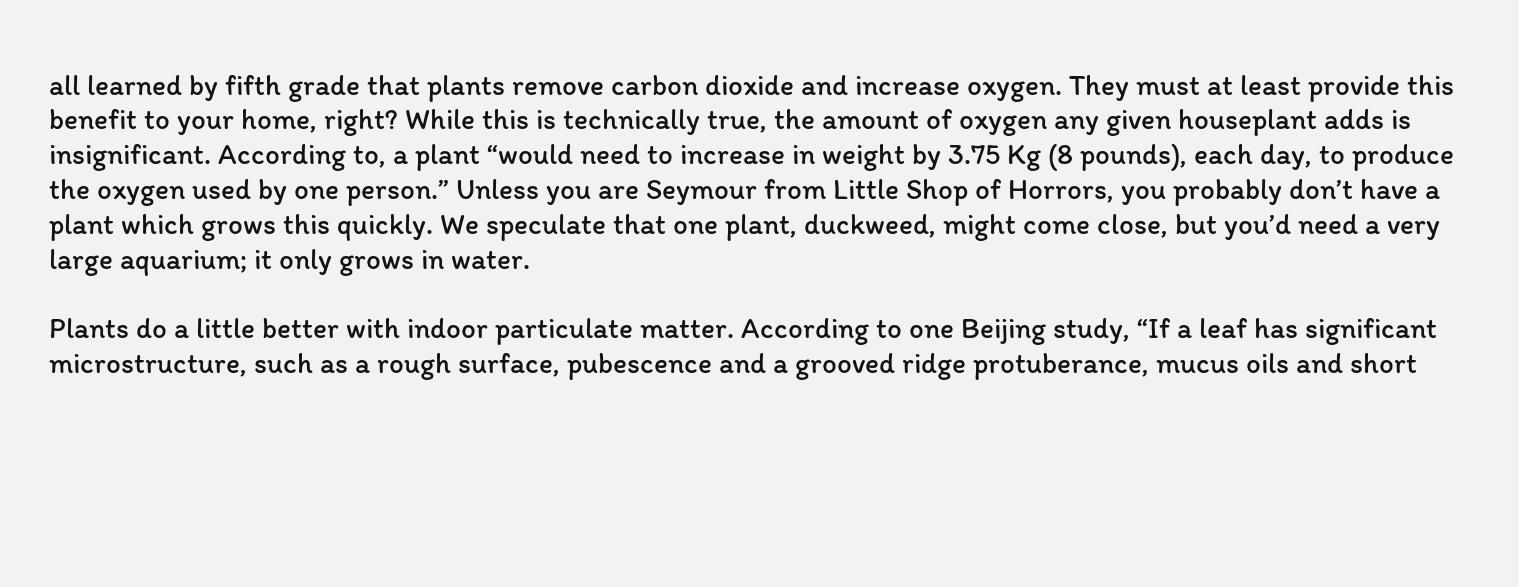all learned by fifth grade that plants remove carbon dioxide and increase oxygen. They must at least provide this benefit to your home, right? While this is technically true, the amount of oxygen any given houseplant adds is insignificant. According to, a plant “would need to increase in weight by 3.75 Kg (8 pounds), each day, to produce the oxygen used by one person.” Unless you are Seymour from Little Shop of Horrors, you probably don’t have a plant which grows this quickly. We speculate that one plant, duckweed, might come close, but you’d need a very large aquarium; it only grows in water.

Plants do a little better with indoor particulate matter. According to one Beijing study, “If a leaf has significant microstructure, such as a rough surface, pubescence and a grooved ridge protuberance, mucus oils and short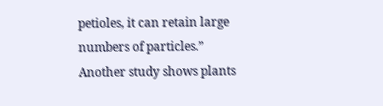petioles, it can retain large numbers of particles.” Another study shows plants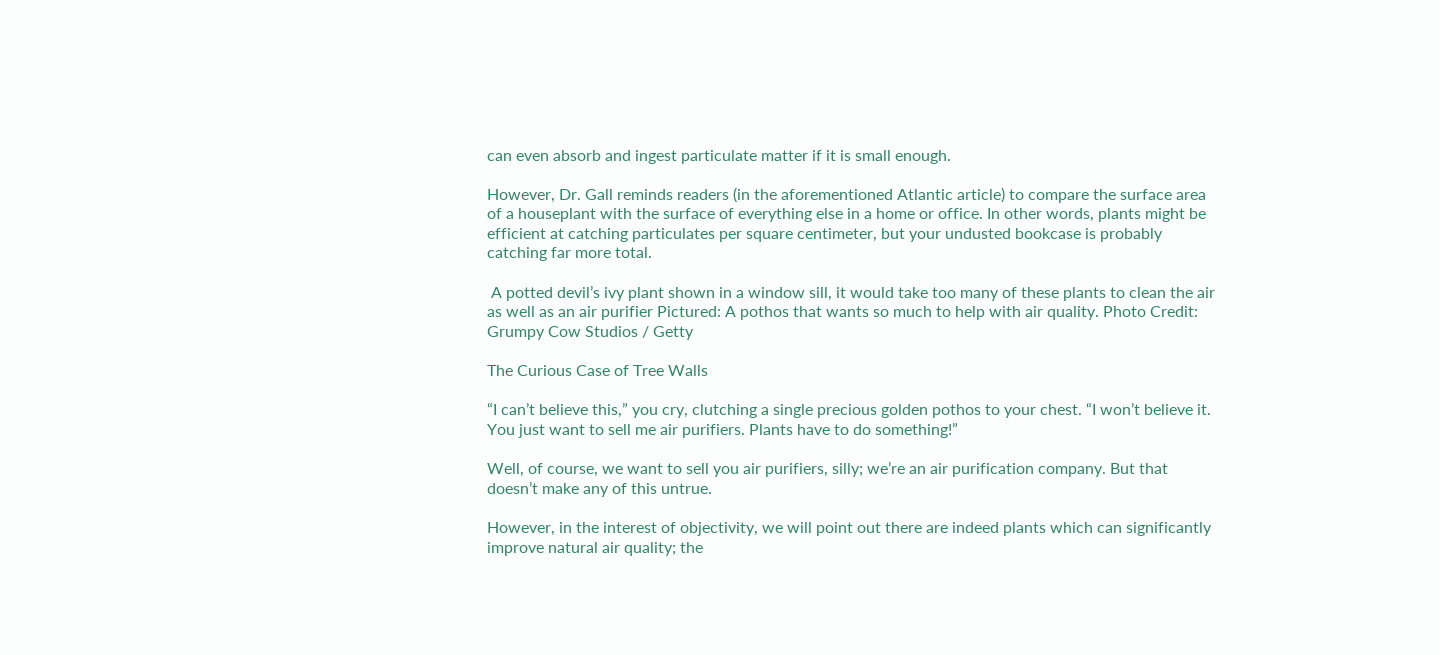can even absorb and ingest particulate matter if it is small enough.

However, Dr. Gall reminds readers (in the aforementioned Atlantic article) to compare the surface area of a houseplant with the surface of everything else in a home or office. In other words, plants might be efficient at catching particulates per square centimeter, but your undusted bookcase is probably catching far more total.

 A potted devil’s ivy plant shown in a window sill, it would take too many of these plants to clean the air as well as an air purifier Pictured: A pothos that wants so much to help with air quality. Photo Credit: Grumpy Cow Studios / Getty

The Curious Case of Tree Walls

“I can’t believe this,” you cry, clutching a single precious golden pothos to your chest. “I won’t believe it. You just want to sell me air purifiers. Plants have to do something!”

Well, of course, we want to sell you air purifiers, silly; we’re an air purification company. But that doesn’t make any of this untrue.

However, in the interest of objectivity, we will point out there are indeed plants which can significantly improve natural air quality; the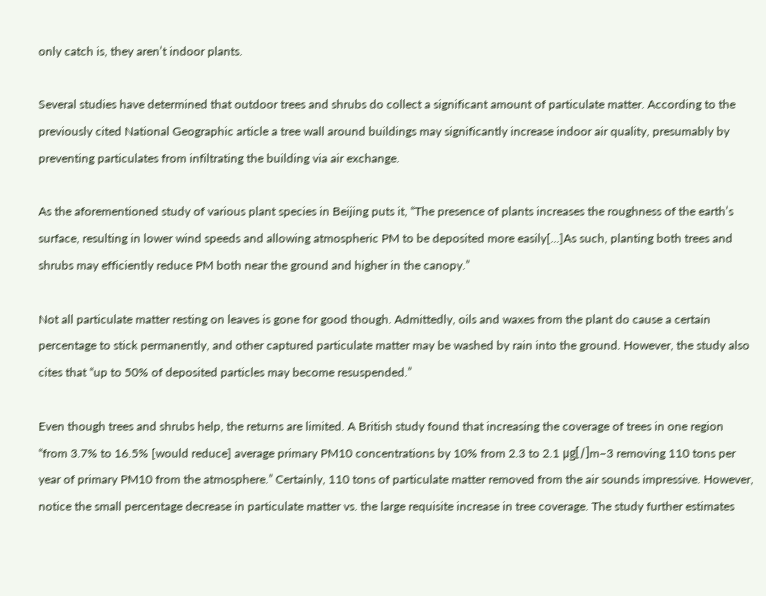only catch is, they aren’t indoor plants.

Several studies have determined that outdoor trees and shrubs do collect a significant amount of particulate matter. According to the previously cited National Geographic article a tree wall around buildings may significantly increase indoor air quality, presumably by preventing particulates from infiltrating the building via air exchange.

As the aforementioned study of various plant species in Beijing puts it, “The presence of plants increases the roughness of the earth’s surface, resulting in lower wind speeds and allowing atmospheric PM to be deposited more easily[...]As such, planting both trees and shrubs may efficiently reduce PM both near the ground and higher in the canopy.”

Not all particulate matter resting on leaves is gone for good though. Admittedly, oils and waxes from the plant do cause a certain percentage to stick permanently, and other captured particulate matter may be washed by rain into the ground. However, the study also cites that “up to 50% of deposited particles may become resuspended.”

Even though trees and shrubs help, the returns are limited. A British study found that increasing the coverage of trees in one region “from 3.7% to 16.5% [would reduce] average primary PM10 concentrations by 10% from 2.3 to 2.1 μg[/]m−3 removing 110 tons per year of primary PM10 from the atmosphere.” Certainly, 110 tons of particulate matter removed from the air sounds impressive. However, notice the small percentage decrease in particulate matter vs. the large requisite increase in tree coverage. The study further estimates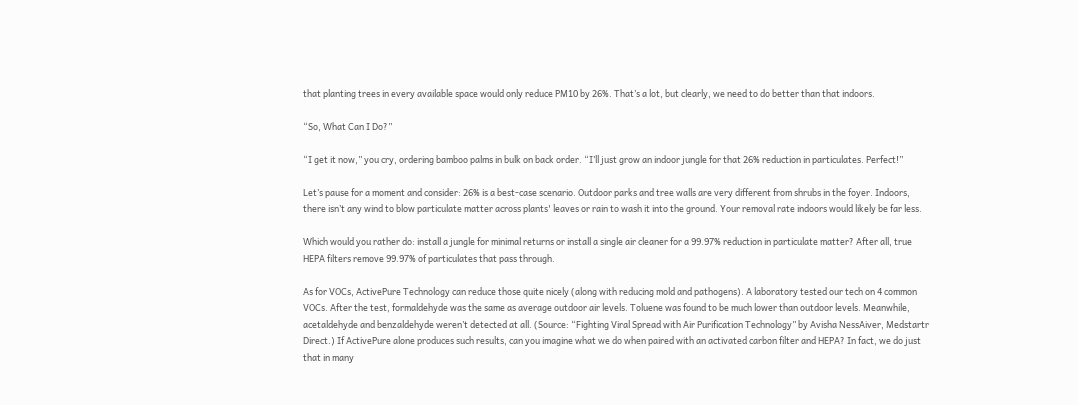that planting trees in every available space would only reduce PM10 by 26%. That’s a lot, but clearly, we need to do better than that indoors.

“So, What Can I Do?”

“I get it now,” you cry, ordering bamboo palms in bulk on back order. “I’ll just grow an indoor jungle for that 26% reduction in particulates. Perfect!”

Let’s pause for a moment and consider: 26% is a best-case scenario. Outdoor parks and tree walls are very different from shrubs in the foyer. Indoors, there isn’t any wind to blow particulate matter across plants' leaves or rain to wash it into the ground. Your removal rate indoors would likely be far less.

Which would you rather do: install a jungle for minimal returns or install a single air cleaner for a 99.97% reduction in particulate matter? After all, true HEPA filters remove 99.97% of particulates that pass through.

As for VOCs, ActivePure Technology can reduce those quite nicely (along with reducing mold and pathogens). A laboratory tested our tech on 4 common VOCs. After the test, formaldehyde was the same as average outdoor air levels. Toluene was found to be much lower than outdoor levels. Meanwhile, acetaldehyde and benzaldehyde weren’t detected at all. (Source: “Fighting Viral Spread with Air Purification Technology” by Avisha NessAiver, Medstartr Direct.) If ActivePure alone produces such results, can you imagine what we do when paired with an activated carbon filter and HEPA? In fact, we do just that in many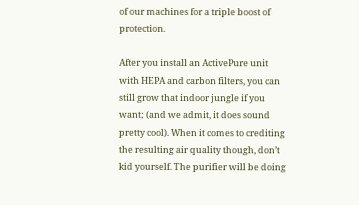of our machines for a triple boost of protection.

After you install an ActivePure unit with HEPA and carbon filters, you can still grow that indoor jungle if you want; (and we admit, it does sound pretty cool). When it comes to crediting the resulting air quality though, don’t kid yourself. The purifier will be doing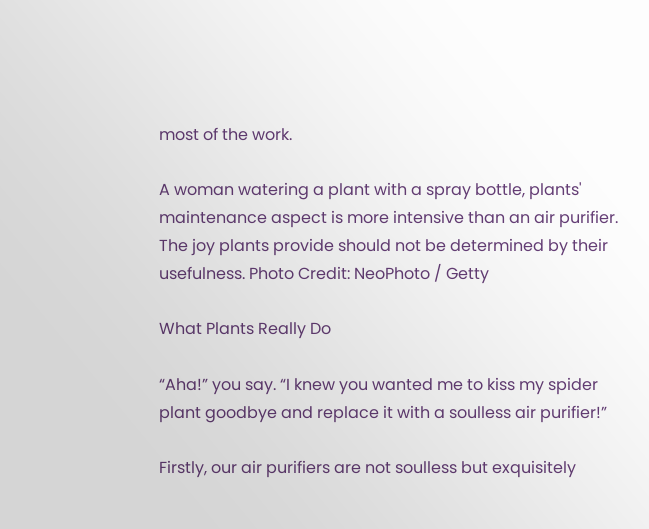most of the work.

A woman watering a plant with a spray bottle, plants' maintenance aspect is more intensive than an air purifier. The joy plants provide should not be determined by their usefulness. Photo Credit: NeoPhoto / Getty

What Plants Really Do

“Aha!” you say. “I knew you wanted me to kiss my spider plant goodbye and replace it with a soulless air purifier!”

Firstly, our air purifiers are not soulless but exquisitely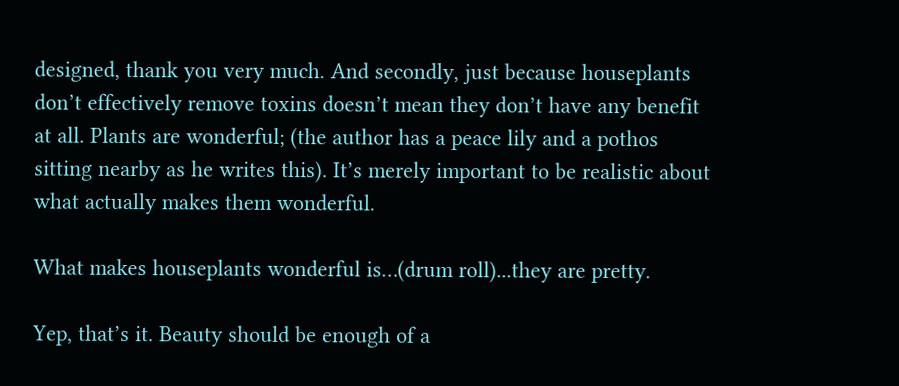designed, thank you very much. And secondly, just because houseplants don’t effectively remove toxins doesn’t mean they don’t have any benefit at all. Plants are wonderful; (the author has a peace lily and a pothos sitting nearby as he writes this). It’s merely important to be realistic about what actually makes them wonderful.

What makes houseplants wonderful is…(drum roll)...they are pretty.

Yep, that’s it. Beauty should be enough of a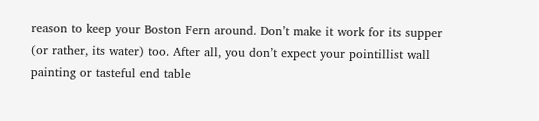reason to keep your Boston Fern around. Don’t make it work for its supper (or rather, its water) too. After all, you don’t expect your pointillist wall painting or tasteful end table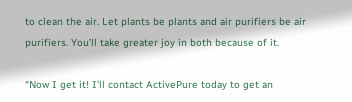to clean the air. Let plants be plants and air purifiers be air purifiers. You’ll take greater joy in both because of it.

“Now I get it! I’ll contact ActivePure today to get an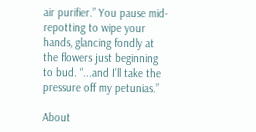air purifier.” You pause mid-repotting to wipe your hands, glancing fondly at the flowers just beginning to bud. “...and I’ll take the pressure off my petunias.”

About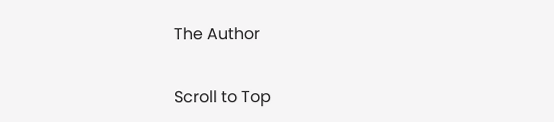The Author

Scroll to Top